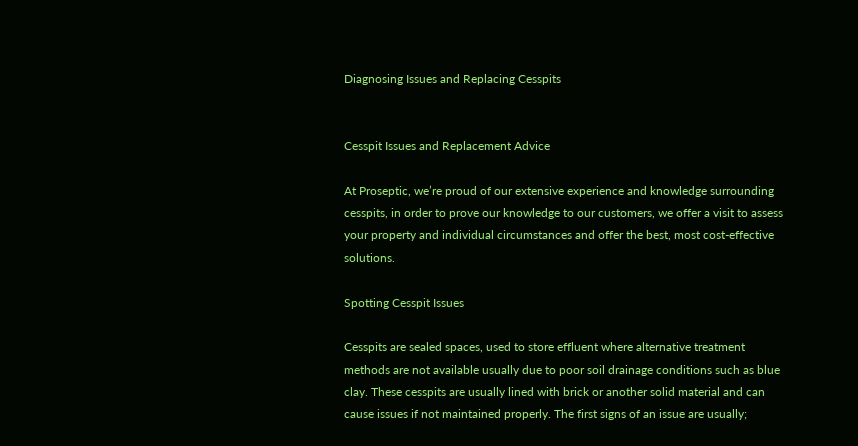Diagnosing Issues and Replacing Cesspits


Cesspit Issues and Replacement Advice

At Proseptic, we’re proud of our extensive experience and knowledge surrounding cesspits, in order to prove our knowledge to our customers, we offer a visit to assess your property and individual circumstances and offer the best, most cost-effective solutions.

Spotting Cesspit Issues

Cesspits are sealed spaces, used to store effluent where alternative treatment methods are not available usually due to poor soil drainage conditions such as blue clay. These cesspits are usually lined with brick or another solid material and can cause issues if not maintained properly. The first signs of an issue are usually;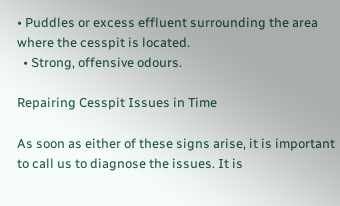• Puddles or excess effluent surrounding the area where the cesspit is located.
  • Strong, offensive odours.

Repairing Cesspit Issues in Time

As soon as either of these signs arise, it is important to call us to diagnose the issues. It is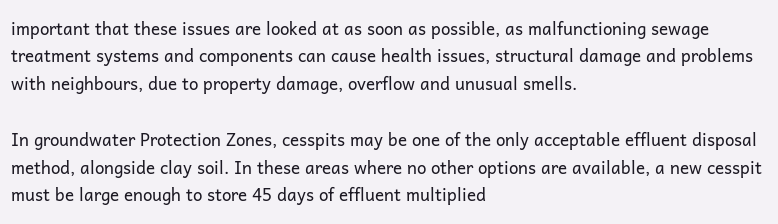important that these issues are looked at as soon as possible, as malfunctioning sewage treatment systems and components can cause health issues, structural damage and problems with neighbours, due to property damage, overflow and unusual smells.

In groundwater Protection Zones, cesspits may be one of the only acceptable effluent disposal method, alongside clay soil. In these areas where no other options are available, a new cesspit must be large enough to store 45 days of effluent multiplied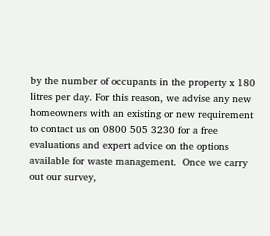by the number of occupants in the property x 180 litres per day. For this reason, we advise any new homeowners with an existing or new requirement to contact us on 0800 505 3230 for a free evaluations and expert advice on the options available for waste management.  Once we carry out our survey,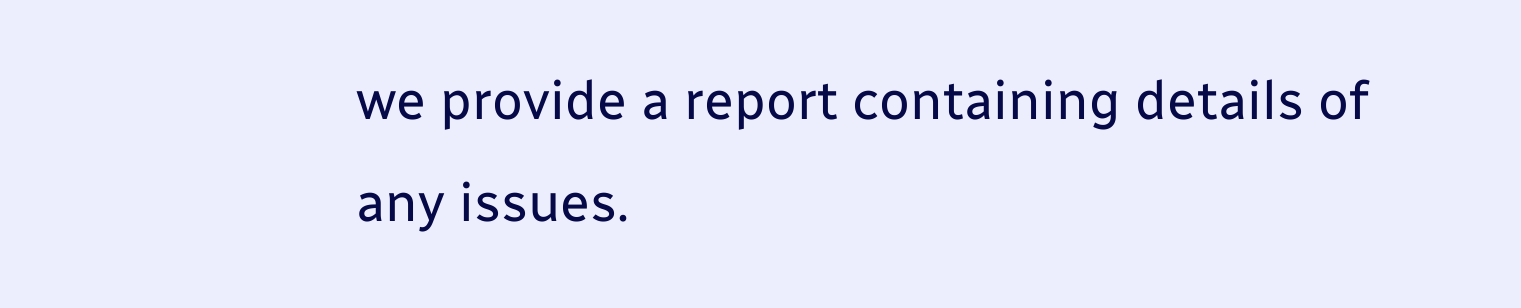we provide a report containing details of any issues.